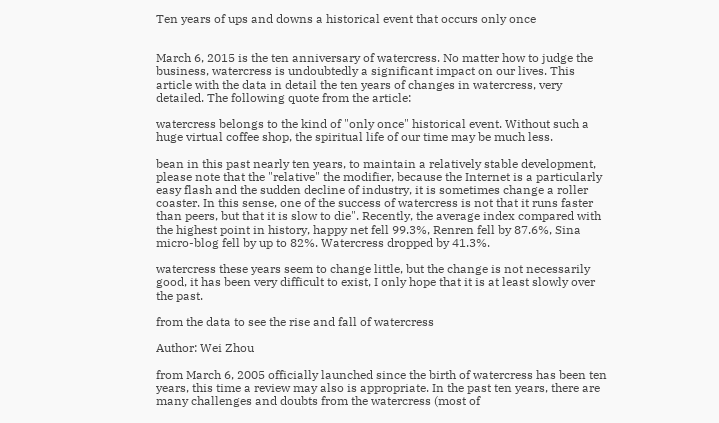Ten years of ups and downs a historical event that occurs only once


March 6, 2015 is the ten anniversary of watercress. No matter how to judge the business, watercress is undoubtedly a significant impact on our lives. This article with the data in detail the ten years of changes in watercress, very detailed. The following quote from the article:

watercress belongs to the kind of "only once" historical event. Without such a huge virtual coffee shop, the spiritual life of our time may be much less.

bean in this past nearly ten years, to maintain a relatively stable development, please note that the "relative" the modifier, because the Internet is a particularly easy flash and the sudden decline of industry, it is sometimes change a roller coaster. In this sense, one of the success of watercress is not that it runs faster than peers, but that it is slow to die". Recently, the average index compared with the highest point in history, happy net fell 99.3%, Renren fell by 87.6%, Sina micro-blog fell by up to 82%. Watercress dropped by 41.3%.

watercress these years seem to change little, but the change is not necessarily good, it has been very difficult to exist, I only hope that it is at least slowly over the past.

from the data to see the rise and fall of watercress

Author: Wei Zhou

from March 6, 2005 officially launched since the birth of watercress has been ten years, this time a review may also is appropriate. In the past ten years, there are many challenges and doubts from the watercress (most of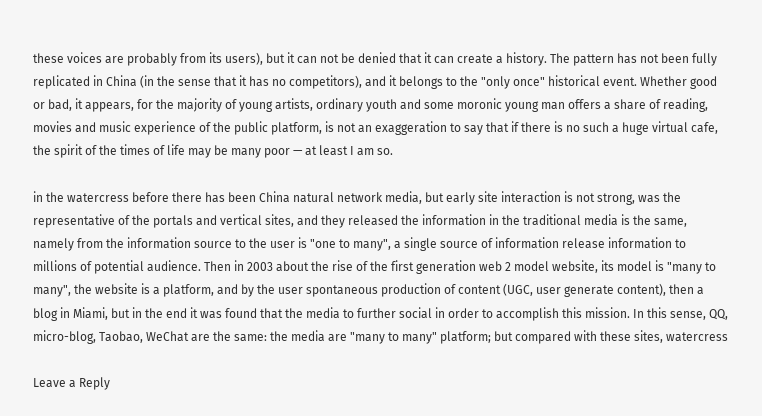these voices are probably from its users), but it can not be denied that it can create a history. The pattern has not been fully replicated in China (in the sense that it has no competitors), and it belongs to the "only once" historical event. Whether good or bad, it appears, for the majority of young artists, ordinary youth and some moronic young man offers a share of reading, movies and music experience of the public platform, is not an exaggeration to say that if there is no such a huge virtual cafe, the spirit of the times of life may be many poor — at least I am so.

in the watercress before there has been China natural network media, but early site interaction is not strong, was the representative of the portals and vertical sites, and they released the information in the traditional media is the same, namely from the information source to the user is "one to many", a single source of information release information to millions of potential audience. Then in 2003 about the rise of the first generation web 2 model website, its model is "many to many", the website is a platform, and by the user spontaneous production of content (UGC, user generate content), then a blog in Miami, but in the end it was found that the media to further social in order to accomplish this mission. In this sense, QQ, micro-blog, Taobao, WeChat are the same: the media are "many to many" platform; but compared with these sites, watercress

Leave a Reply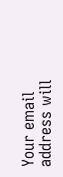Your email address will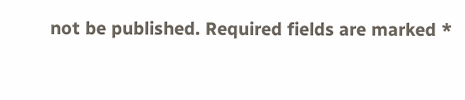not be published. Required fields are marked *